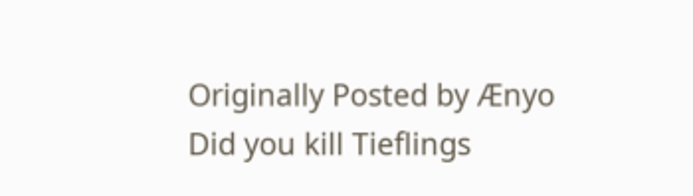Originally Posted by Ænyo
Did you kill Tieflings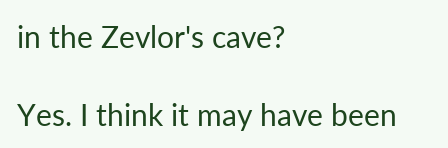in the Zevlor's cave?

Yes. I think it may have been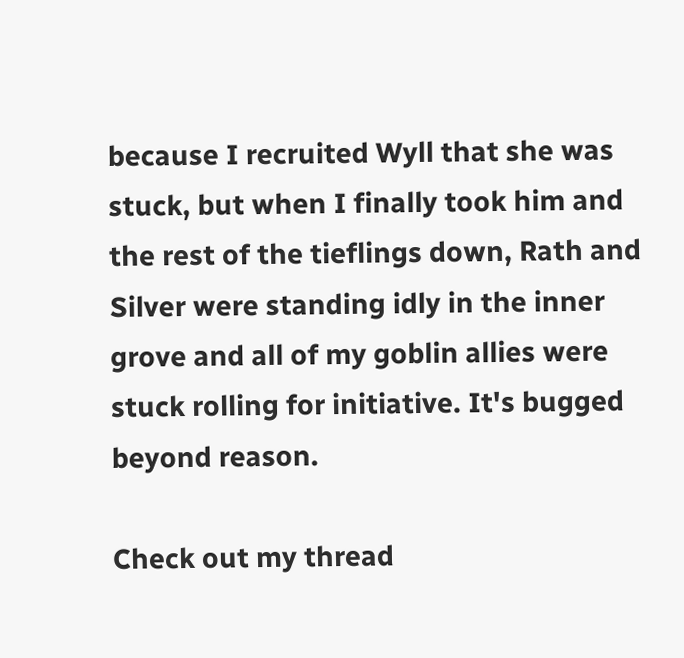because I recruited Wyll that she was stuck, but when I finally took him and the rest of the tieflings down, Rath and Silver were standing idly in the inner grove and all of my goblin allies were stuck rolling for initiative. It's bugged beyond reason.

Check out my thread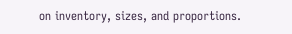on inventory, sizes, and proportions.